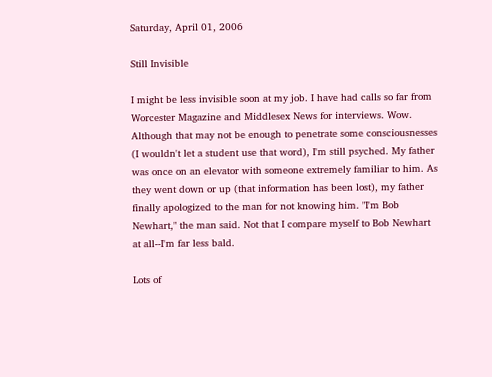Saturday, April 01, 2006

Still Invisible

I might be less invisible soon at my job. I have had calls so far from Worcester Magazine and Middlesex News for interviews. Wow. Although that may not be enough to penetrate some consciousnesses (I wouldn't let a student use that word), I'm still psyched. My father was once on an elevator with someone extremely familiar to him. As they went down or up (that information has been lost), my father finally apologized to the man for not knowing him. "I'm Bob Newhart," the man said. Not that I compare myself to Bob Newhart at all--I'm far less bald.

Lots of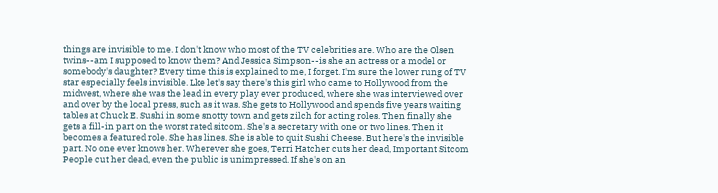things are invisible to me. I don't know who most of the TV celebrities are. Who are the Olsen twins--am I supposed to know them? And Jessica Simpson--is she an actress or a model or somebody's daughter? Every time this is explained to me, I forget. I'm sure the lower rung of TV star especially feels invisible. Lke let's say there's this girl who came to Hollywood from the midwest, where she was the lead in every play ever produced, where she was interviewed over and over by the local press, such as it was. She gets to Hollywood and spends five years waiting tables at Chuck E. Sushi in some snotty town and gets zilch for acting roles. Then finally she gets a fill-in part on the worst rated sitcom. She's a secretary with one or two lines. Then it becomes a featured role. She has lines. She is able to quit Sushi Cheese. But here's the invisible part. No one ever knows her. Wherever she goes, Terri Hatcher cuts her dead, Important Sitcom People cut her dead, even the public is unimpressed. If she's on an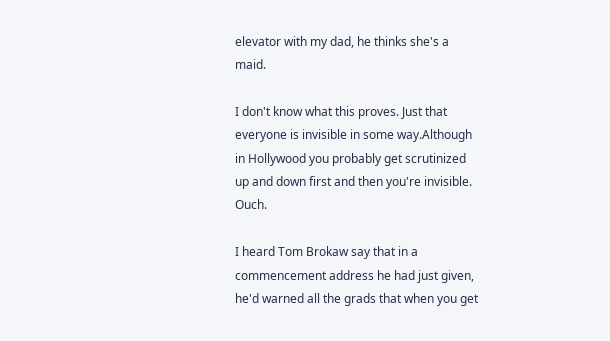elevator with my dad, he thinks she's a maid.

I don't know what this proves. Just that everyone is invisible in some way.Although in Hollywood you probably get scrutinized up and down first and then you're invisible. Ouch.

I heard Tom Brokaw say that in a commencement address he had just given, he'd warned all the grads that when you get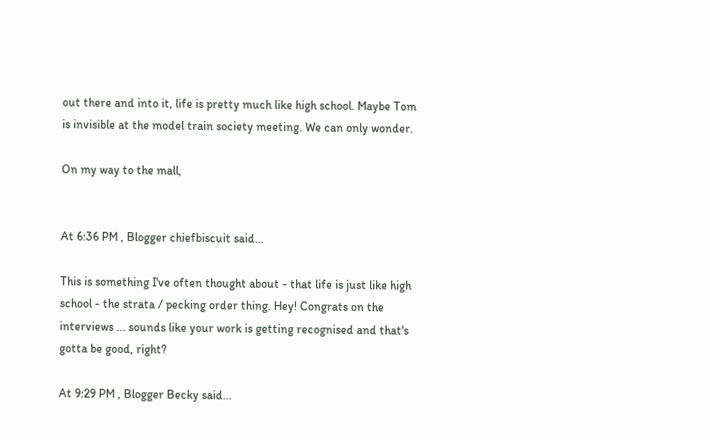out there and into it, life is pretty much like high school. Maybe Tom is invisible at the model train society meeting. We can only wonder.

On my way to the mall,


At 6:36 PM , Blogger chiefbiscuit said...

This is something I've often thought about - that life is just like high school - the strata / pecking order thing. Hey! Congrats on the interviews ... sounds like your work is getting recognised and that's gotta be good, right?

At 9:29 PM , Blogger Becky said...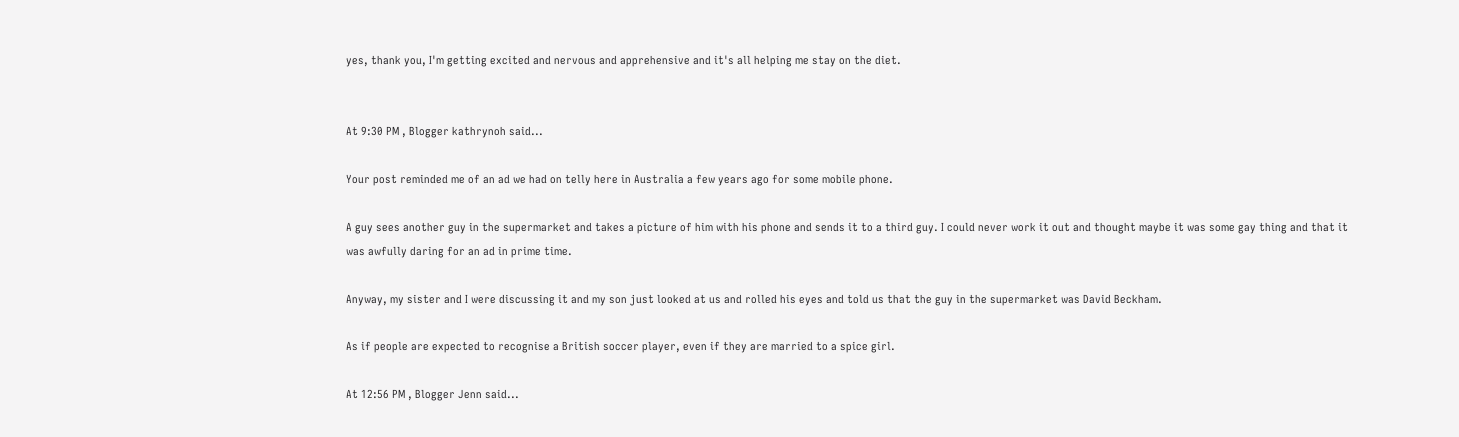yes, thank you, I'm getting excited and nervous and apprehensive and it's all helping me stay on the diet.


At 9:30 PM , Blogger kathrynoh said...

Your post reminded me of an ad we had on telly here in Australia a few years ago for some mobile phone.

A guy sees another guy in the supermarket and takes a picture of him with his phone and sends it to a third guy. I could never work it out and thought maybe it was some gay thing and that it was awfully daring for an ad in prime time.

Anyway, my sister and I were discussing it and my son just looked at us and rolled his eyes and told us that the guy in the supermarket was David Beckham.

As if people are expected to recognise a British soccer player, even if they are married to a spice girl.

At 12:56 PM , Blogger Jenn said...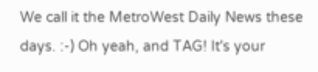We call it the MetroWest Daily News these days. :-) Oh yeah, and TAG! It's your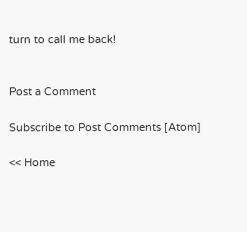turn to call me back!


Post a Comment

Subscribe to Post Comments [Atom]

<< Home